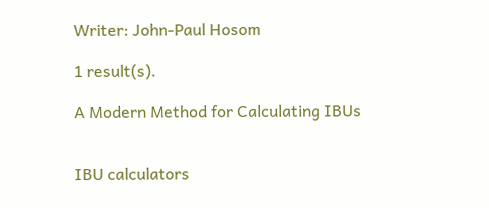Writer: John-Paul Hosom

1 result(s).

A Modern Method for Calculating IBUs


IBU calculators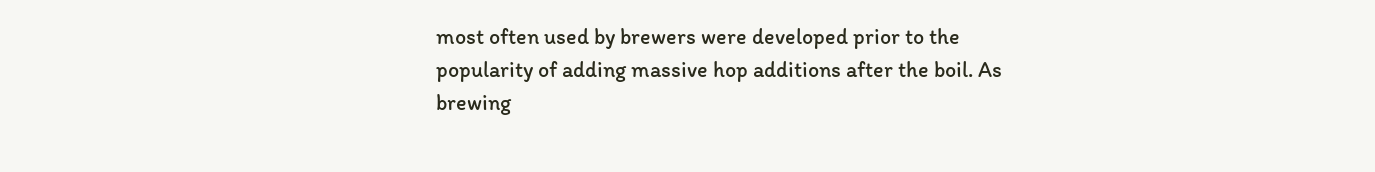most often used by brewers were developed prior to the popularity of adding massive hop additions after the boil. As brewing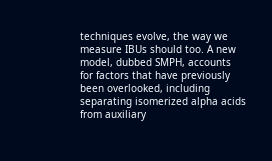techniques evolve, the way we measure IBUs should too. A new model, dubbed SMPH, accounts for factors that have previously been overlooked, including separating isomerized alpha acids from auxiliary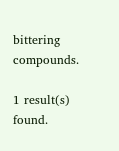bittering compounds.

1 result(s) found.